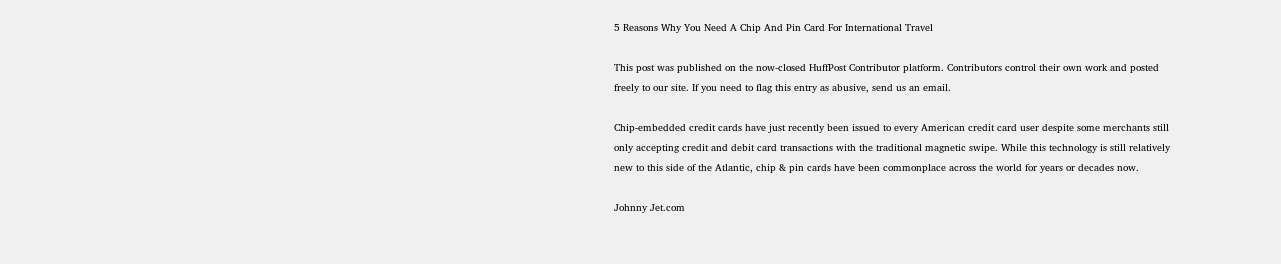5 Reasons Why You Need A Chip And Pin Card For International Travel

This post was published on the now-closed HuffPost Contributor platform. Contributors control their own work and posted freely to our site. If you need to flag this entry as abusive, send us an email.

Chip-embedded credit cards have just recently been issued to every American credit card user despite some merchants still only accepting credit and debit card transactions with the traditional magnetic swipe. While this technology is still relatively new to this side of the Atlantic, chip & pin cards have been commonplace across the world for years or decades now.

Johnny Jet.com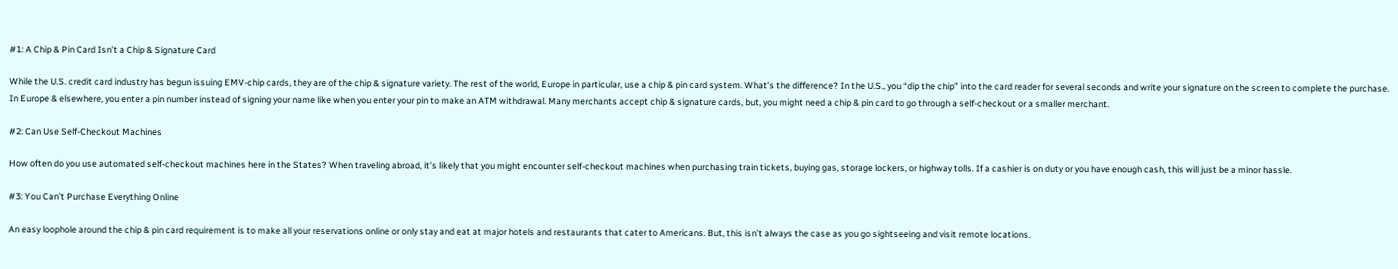#1: A Chip & Pin Card Isn’t a Chip & Signature Card

While the U.S. credit card industry has begun issuing EMV-chip cards, they are of the chip & signature variety. The rest of the world, Europe in particular, use a chip & pin card system. What’s the difference? In the U.S., you “dip the chip” into the card reader for several seconds and write your signature on the screen to complete the purchase. In Europe & elsewhere, you enter a pin number instead of signing your name like when you enter your pin to make an ATM withdrawal. Many merchants accept chip & signature cards, but, you might need a chip & pin card to go through a self-checkout or a smaller merchant.

#2: Can Use Self-Checkout Machines

How often do you use automated self-checkout machines here in the States? When traveling abroad, it’s likely that you might encounter self-checkout machines when purchasing train tickets, buying gas, storage lockers, or highway tolls. If a cashier is on duty or you have enough cash, this will just be a minor hassle.

#3: You Can’t Purchase Everything Online

An easy loophole around the chip & pin card requirement is to make all your reservations online or only stay and eat at major hotels and restaurants that cater to Americans. But, this isn’t always the case as you go sightseeing and visit remote locations.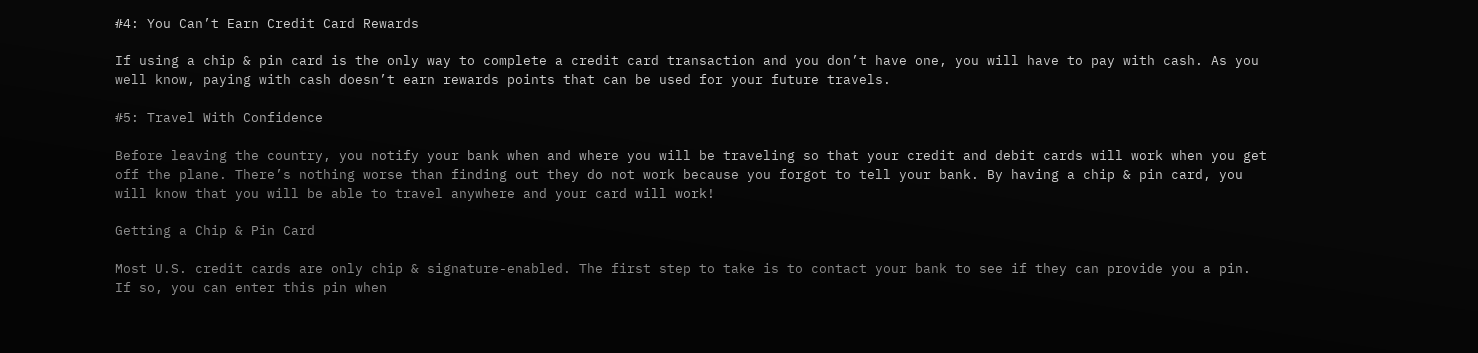#4: You Can’t Earn Credit Card Rewards

If using a chip & pin card is the only way to complete a credit card transaction and you don’t have one, you will have to pay with cash. As you well know, paying with cash doesn’t earn rewards points that can be used for your future travels.

#5: Travel With Confidence

Before leaving the country, you notify your bank when and where you will be traveling so that your credit and debit cards will work when you get off the plane. There’s nothing worse than finding out they do not work because you forgot to tell your bank. By having a chip & pin card, you will know that you will be able to travel anywhere and your card will work!

Getting a Chip & Pin Card

Most U.S. credit cards are only chip & signature-enabled. The first step to take is to contact your bank to see if they can provide you a pin. If so, you can enter this pin when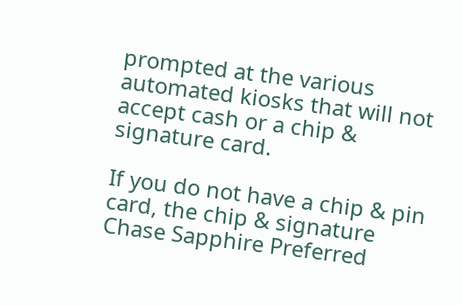prompted at the various automated kiosks that will not accept cash or a chip & signature card.

If you do not have a chip & pin card, the chip & signature Chase Sapphire Preferred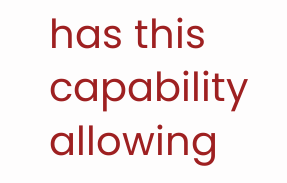has this capability allowing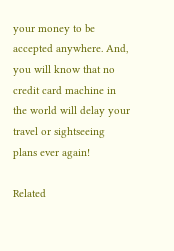your money to be accepted anywhere. And, you will know that no credit card machine in the world will delay your travel or sightseeing plans ever again!

Related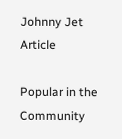Johnny Jet Article

Popular in the Community